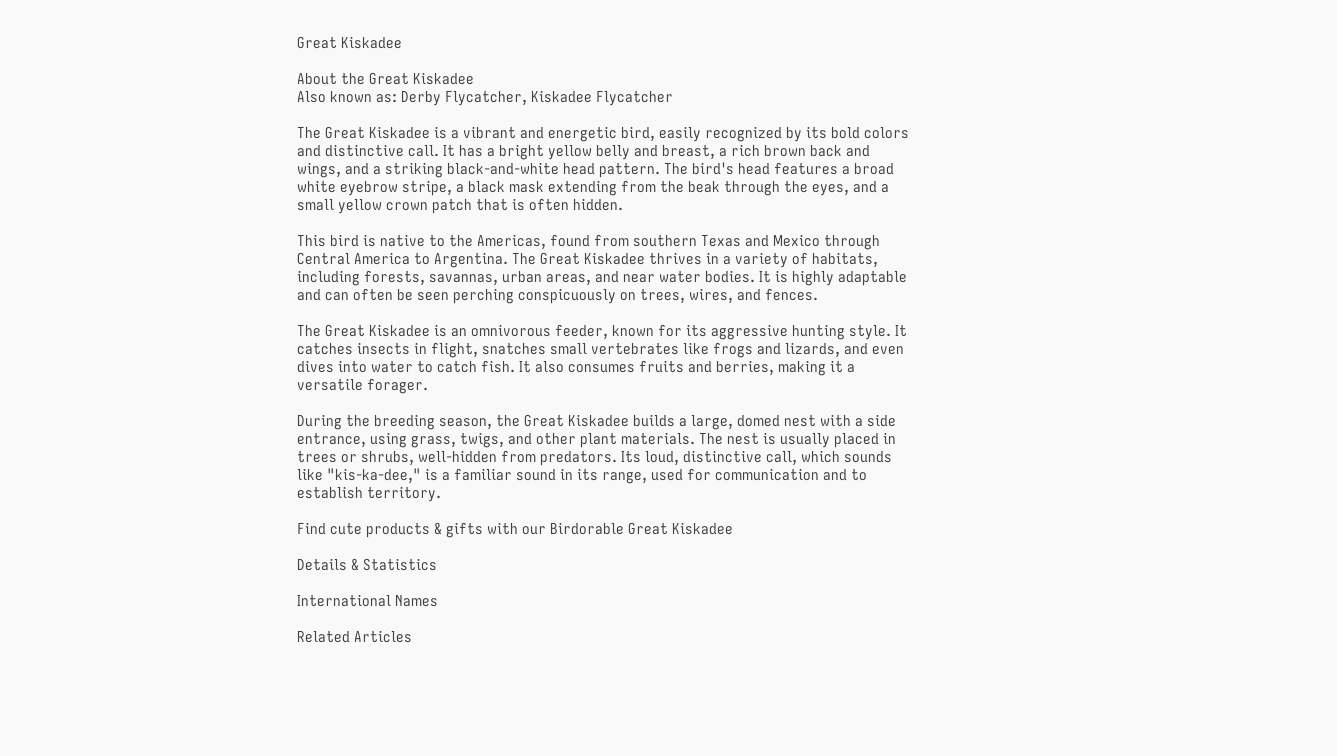Great Kiskadee

About the Great Kiskadee
Also known as: Derby Flycatcher, Kiskadee Flycatcher

The Great Kiskadee is a vibrant and energetic bird, easily recognized by its bold colors and distinctive call. It has a bright yellow belly and breast, a rich brown back and wings, and a striking black-and-white head pattern. The bird's head features a broad white eyebrow stripe, a black mask extending from the beak through the eyes, and a small yellow crown patch that is often hidden.

This bird is native to the Americas, found from southern Texas and Mexico through Central America to Argentina. The Great Kiskadee thrives in a variety of habitats, including forests, savannas, urban areas, and near water bodies. It is highly adaptable and can often be seen perching conspicuously on trees, wires, and fences.

The Great Kiskadee is an omnivorous feeder, known for its aggressive hunting style. It catches insects in flight, snatches small vertebrates like frogs and lizards, and even dives into water to catch fish. It also consumes fruits and berries, making it a versatile forager.

During the breeding season, the Great Kiskadee builds a large, domed nest with a side entrance, using grass, twigs, and other plant materials. The nest is usually placed in trees or shrubs, well-hidden from predators. Its loud, distinctive call, which sounds like "kis-ka-dee," is a familiar sound in its range, used for communication and to establish territory.

Find cute products & gifts with our Birdorable Great Kiskadee

Details & Statistics

International Names

Related Articles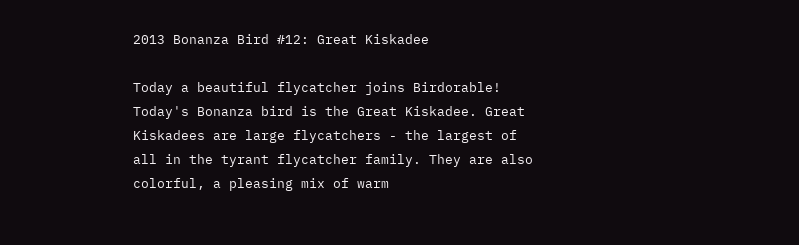2013 Bonanza Bird #12: Great Kiskadee

Today a beautiful flycatcher joins Birdorable! Today's Bonanza bird is the Great Kiskadee. Great Kiskadees are large flycatchers - the largest of all in the tyrant flycatcher family. They are also colorful, a pleasing mix of warm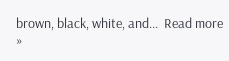brown, black, white, and...  Read more »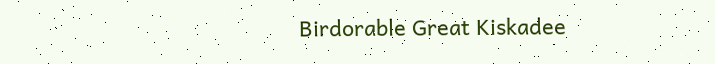Birdorable Great Kiskadee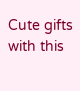Cute gifts with this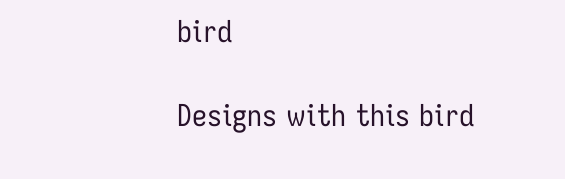bird

Designs with this bird